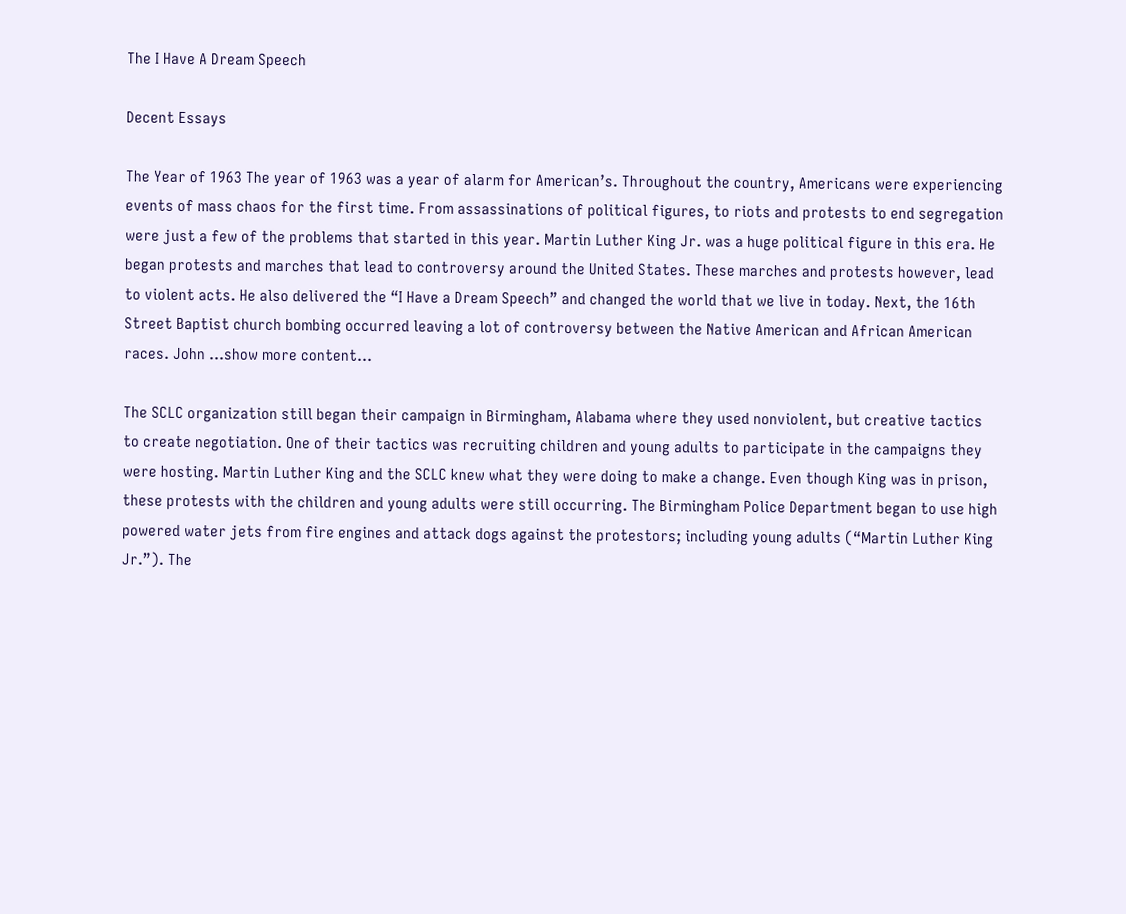The I Have A Dream Speech

Decent Essays

The Year of 1963 The year of 1963 was a year of alarm for American’s. Throughout the country, Americans were experiencing events of mass chaos for the first time. From assassinations of political figures, to riots and protests to end segregation were just a few of the problems that started in this year. Martin Luther King Jr. was a huge political figure in this era. He began protests and marches that lead to controversy around the United States. These marches and protests however, lead to violent acts. He also delivered the “I Have a Dream Speech” and changed the world that we live in today. Next, the 16th Street Baptist church bombing occurred leaving a lot of controversy between the Native American and African American races. John …show more content…

The SCLC organization still began their campaign in Birmingham, Alabama where they used nonviolent, but creative tactics to create negotiation. One of their tactics was recruiting children and young adults to participate in the campaigns they were hosting. Martin Luther King and the SCLC knew what they were doing to make a change. Even though King was in prison, these protests with the children and young adults were still occurring. The Birmingham Police Department began to use high powered water jets from fire engines and attack dogs against the protestors; including young adults (“Martin Luther King Jr.”). The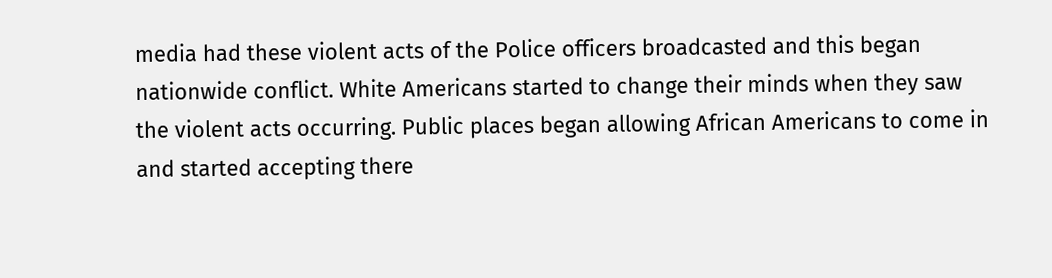media had these violent acts of the Police officers broadcasted and this began nationwide conflict. White Americans started to change their minds when they saw the violent acts occurring. Public places began allowing African Americans to come in and started accepting there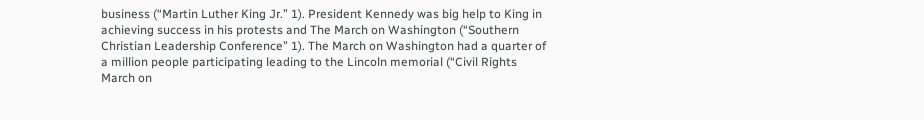business (“Martin Luther King Jr.” 1). President Kennedy was big help to King in achieving success in his protests and The March on Washington (“Southern Christian Leadership Conference” 1). The March on Washington had a quarter of a million people participating leading to the Lincoln memorial (“Civil Rights March on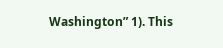Washington” 1). This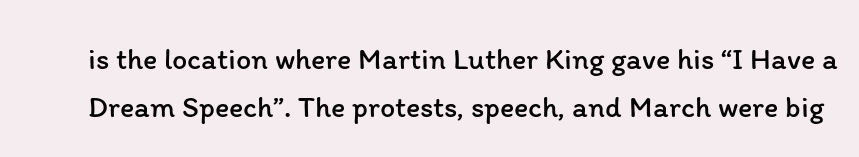is the location where Martin Luther King gave his “I Have a Dream Speech”. The protests, speech, and March were big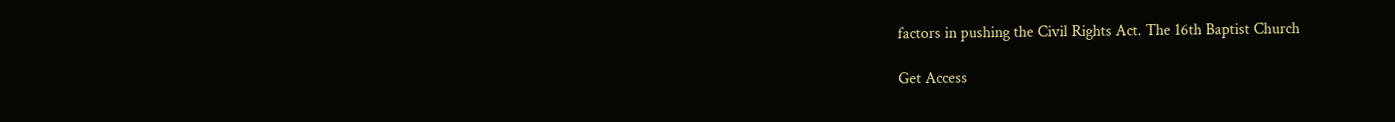factors in pushing the Civil Rights Act. The 16th Baptist Church

Get Access